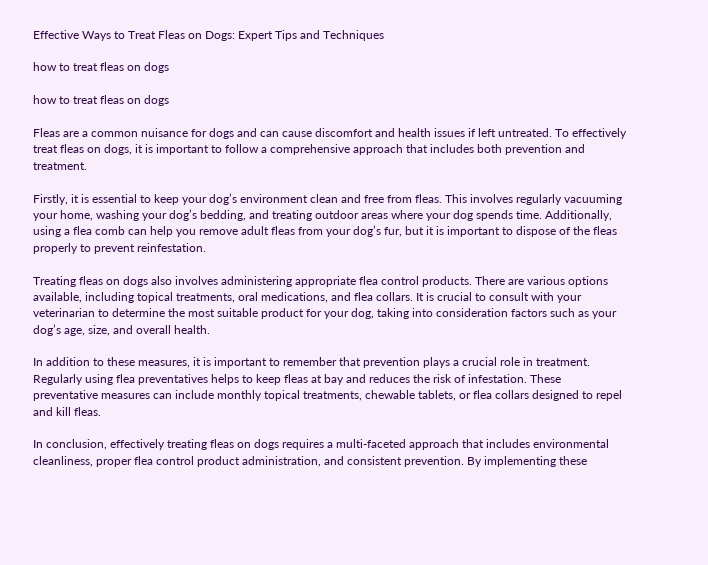Effective Ways to Treat Fleas on Dogs: Expert Tips and Techniques

how to treat fleas on dogs

how to treat fleas on dogs

Fleas are a common nuisance for dogs and can cause discomfort and health issues if left untreated. To effectively treat fleas on dogs, it is important to follow a comprehensive approach that includes both prevention and treatment.

Firstly, it is essential to keep your dog’s environment clean and free from fleas. This involves regularly vacuuming your home, washing your dog’s bedding, and treating outdoor areas where your dog spends time. Additionally, using a flea comb can help you remove adult fleas from your dog’s fur, but it is important to dispose of the fleas properly to prevent reinfestation.

Treating fleas on dogs also involves administering appropriate flea control products. There are various options available, including topical treatments, oral medications, and flea collars. It is crucial to consult with your veterinarian to determine the most suitable product for your dog, taking into consideration factors such as your dog’s age, size, and overall health.

In addition to these measures, it is important to remember that prevention plays a crucial role in treatment. Regularly using flea preventatives helps to keep fleas at bay and reduces the risk of infestation. These preventative measures can include monthly topical treatments, chewable tablets, or flea collars designed to repel and kill fleas.

In conclusion, effectively treating fleas on dogs requires a multi-faceted approach that includes environmental cleanliness, proper flea control product administration, and consistent prevention. By implementing these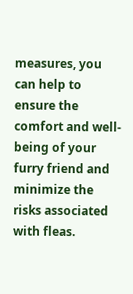measures, you can help to ensure the comfort and well-being of your furry friend and minimize the risks associated with fleas.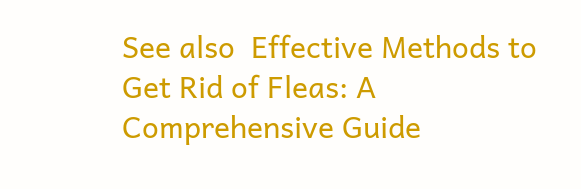See also  Effective Methods to Get Rid of Fleas: A Comprehensive Guide